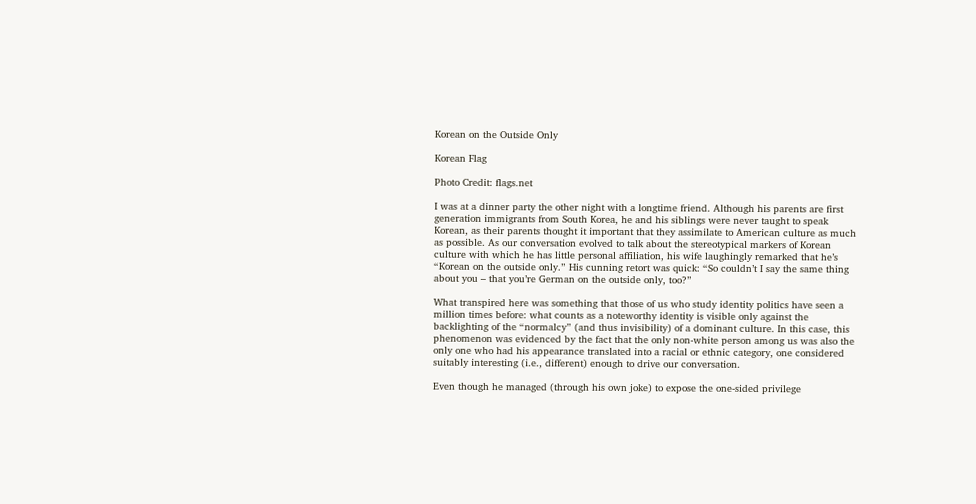Korean on the Outside Only

Korean Flag

Photo Credit: flags.net

I was at a dinner party the other night with a longtime friend. Although his parents are first generation immigrants from South Korea, he and his siblings were never taught to speak Korean, as their parents thought it important that they assimilate to American culture as much as possible. As our conversation evolved to talk about the stereotypical markers of Korean culture with which he has little personal affiliation, his wife laughingly remarked that he’s “Korean on the outside only.” His cunning retort was quick: “So couldn’t I say the same thing about you – that you’re German on the outside only, too?”

What transpired here was something that those of us who study identity politics have seen a million times before: what counts as a noteworthy identity is visible only against the backlighting of the “normalcy” (and thus invisibility) of a dominant culture. In this case, this phenomenon was evidenced by the fact that the only non-white person among us was also the only one who had his appearance translated into a racial or ethnic category, one considered suitably interesting (i.e., different) enough to drive our conversation.

Even though he managed (through his own joke) to expose the one-sided privilege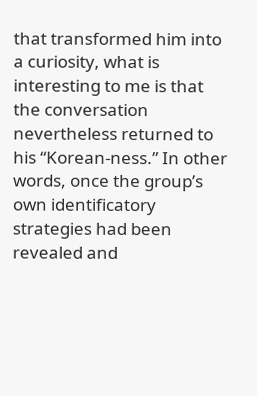that transformed him into a curiosity, what is interesting to me is that the conversation nevertheless returned to his “Korean-ness.” In other words, once the group’s own identificatory strategies had been revealed and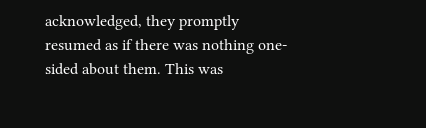acknowledged, they promptly resumed as if there was nothing one-sided about them. This was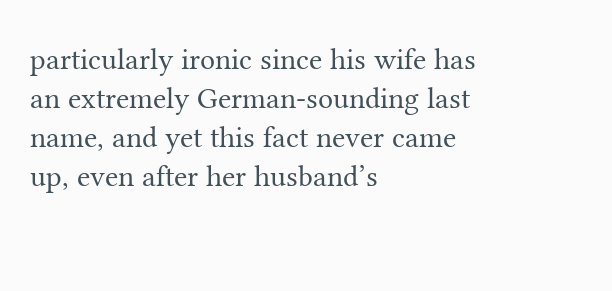particularly ironic since his wife has an extremely German-sounding last name, and yet this fact never came up, even after her husband’s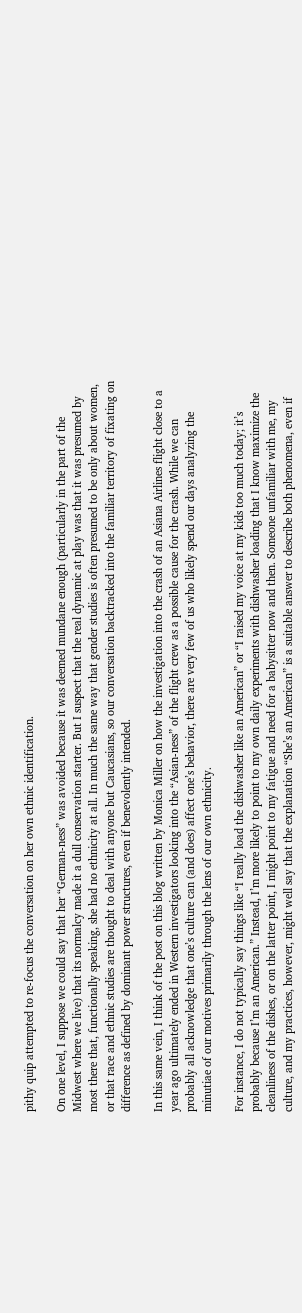pithy quip attempted to re-focus the conversation on her own ethnic identification.

On one level, I suppose we could say that her “German-ness” was avoided because it was deemed mundane enough (particularly in the part of the Midwest where we live) that its normalcy made it a dull conservation starter. But I suspect that the real dynamic at play was that it was presumed by most there that, functionally speaking, she had no ethnicity at all. In much the same way that gender studies is often presumed to be only about women, or that race and ethnic studies are thought to deal with anyone but Caucasians, so our conversation backtracked into the familiar territory of fixating on difference as defined by dominant power structures, even if benevolently intended.

In this same vein, I think of the post on this blog written by Monica Miller on how the investigation into the crash of an Asiana Airlines flight close to a year ago ultimately ended in Western investigators looking into the “Asian-ness” of the flight crew as a possible cause for the crash. While we can probably all acknowledge that one’s culture can (and does) affect one’s behavior, there are very few of us who likely spend our days analyzing the minutiae of our motives primarily through the lens of our own ethnicity.

For instance, I do not typically say things like “I really load the dishwasher like an American” or “I raised my voice at my kids too much today; it’s probably because I’m an American.” Instead, I’m more likely to point to my own daily experiments with dishwasher loading that I know maximize the cleanliness of the dishes, or on the latter point, I might point to my fatigue and need for a babysitter now and then. Someone unfamiliar with me, my culture, and my practices, however, might well say that the explanation “She’s an American” is a suitable answer to describe both phenomena, even if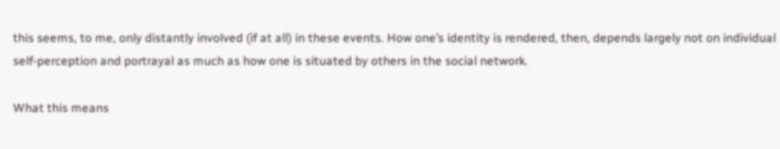this seems, to me, only distantly involved (if at all) in these events. How one’s identity is rendered, then, depends largely not on individual self-perception and portrayal as much as how one is situated by others in the social network.

What this means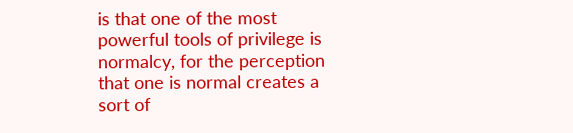is that one of the most powerful tools of privilege is normalcy, for the perception that one is normal creates a sort of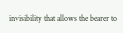invisibility that allows the bearer to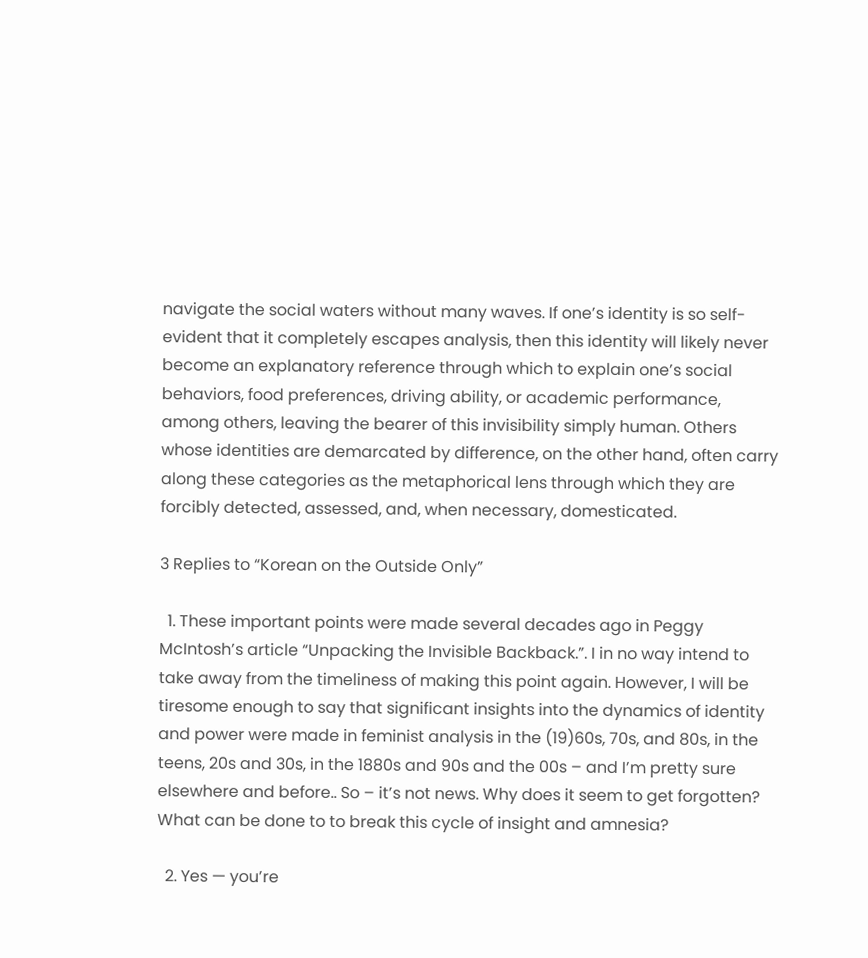navigate the social waters without many waves. If one’s identity is so self-evident that it completely escapes analysis, then this identity will likely never become an explanatory reference through which to explain one’s social behaviors, food preferences, driving ability, or academic performance, among others, leaving the bearer of this invisibility simply human. Others whose identities are demarcated by difference, on the other hand, often carry along these categories as the metaphorical lens through which they are forcibly detected, assessed, and, when necessary, domesticated.

3 Replies to “Korean on the Outside Only”

  1. These important points were made several decades ago in Peggy McIntosh’s article “Unpacking the Invisible Backback.”. I in no way intend to take away from the timeliness of making this point again. However, I will be tiresome enough to say that significant insights into the dynamics of identity and power were made in feminist analysis in the (19)60s, 70s, and 80s, in the teens, 20s and 30s, in the 1880s and 90s and the 00s – and I’m pretty sure elsewhere and before.. So – it’s not news. Why does it seem to get forgotten? What can be done to to break this cycle of insight and amnesia?

  2. Yes — you’re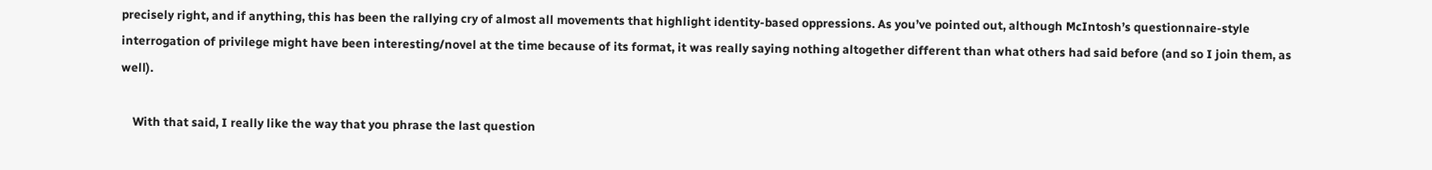precisely right, and if anything, this has been the rallying cry of almost all movements that highlight identity-based oppressions. As you’ve pointed out, although McIntosh’s questionnaire-style interrogation of privilege might have been interesting/novel at the time because of its format, it was really saying nothing altogether different than what others had said before (and so I join them, as well).

    With that said, I really like the way that you phrase the last question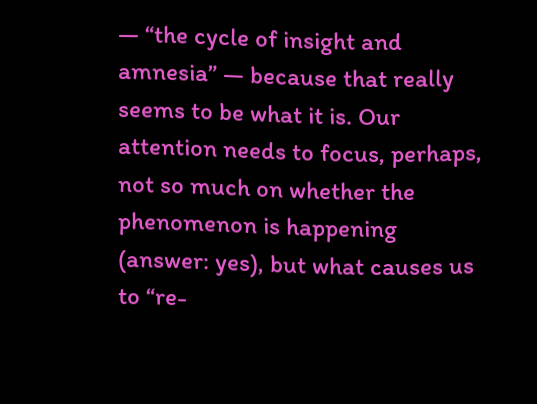— “the cycle of insight and amnesia” — because that really seems to be what it is. Our attention needs to focus, perhaps, not so much on whether the phenomenon is happening (answer: yes), but what causes us to “re-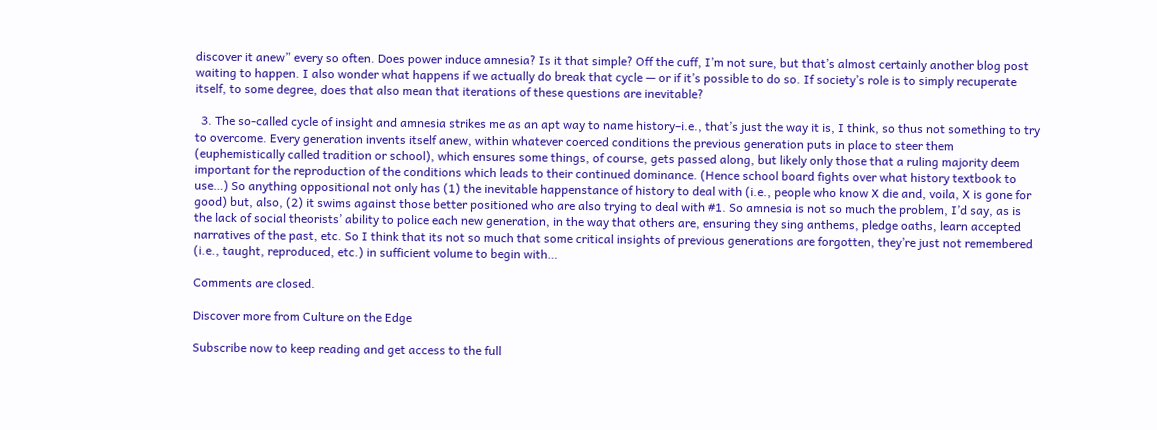discover it anew” every so often. Does power induce amnesia? Is it that simple? Off the cuff, I’m not sure, but that’s almost certainly another blog post waiting to happen. I also wonder what happens if we actually do break that cycle — or if it’s possible to do so. If society’s role is to simply recuperate itself, to some degree, does that also mean that iterations of these questions are inevitable?

  3. The so-called cycle of insight and amnesia strikes me as an apt way to name history–i.e., that’s just the way it is, I think, so thus not something to try to overcome. Every generation invents itself anew, within whatever coerced conditions the previous generation puts in place to steer them (euphemistically called tradition or school), which ensures some things, of course, gets passed along, but likely only those that a ruling majority deem important for the reproduction of the conditions which leads to their continued dominance. (Hence school board fights over what history textbook to use…) So anything oppositional not only has (1) the inevitable happenstance of history to deal with (i.e., people who know X die and, voila, X is gone for good) but, also, (2) it swims against those better positioned who are also trying to deal with #1. So amnesia is not so much the problem, I’d say, as is the lack of social theorists’ ability to police each new generation, in the way that others are, ensuring they sing anthems, pledge oaths, learn accepted narratives of the past, etc. So I think that its not so much that some critical insights of previous generations are forgotten, they’re just not remembered (i.e., taught, reproduced, etc.) in sufficient volume to begin with…

Comments are closed.

Discover more from Culture on the Edge

Subscribe now to keep reading and get access to the full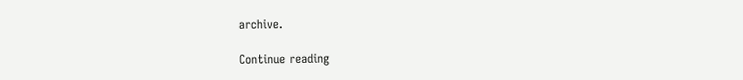archive.

Continue reading